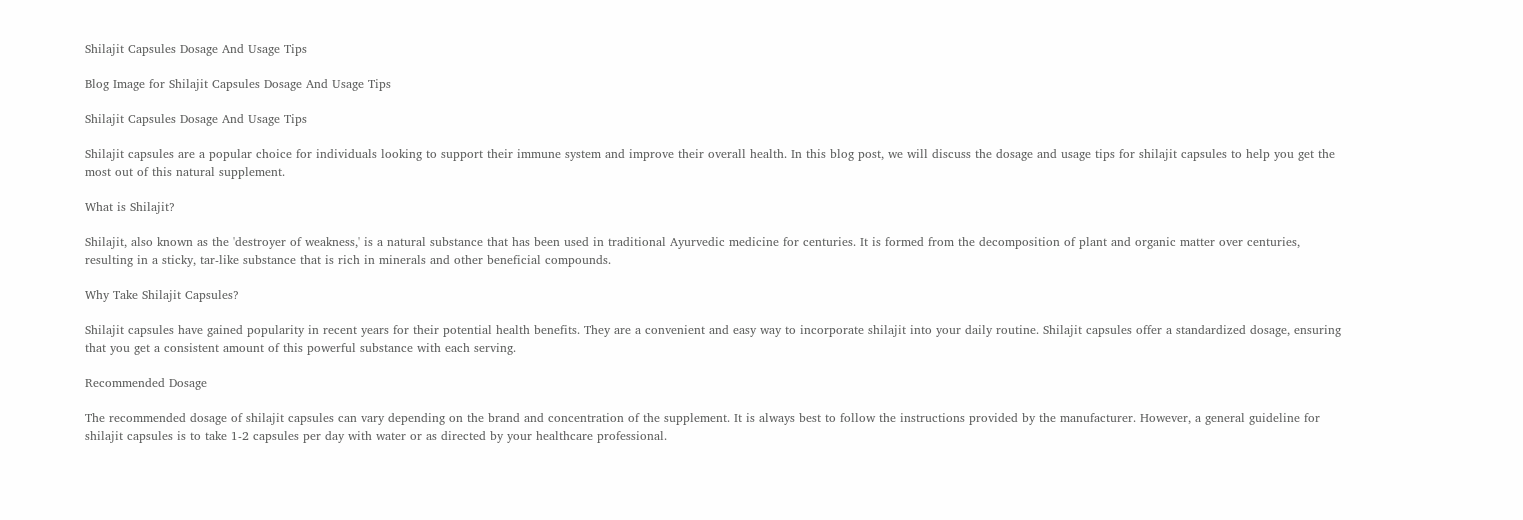Shilajit Capsules Dosage And Usage Tips

Blog Image for Shilajit Capsules Dosage And Usage Tips

Shilajit Capsules Dosage And Usage Tips

Shilajit capsules are a popular choice for individuals looking to support their immune system and improve their overall health. In this blog post, we will discuss the dosage and usage tips for shilajit capsules to help you get the most out of this natural supplement.

What is Shilajit?

Shilajit, also known as the 'destroyer of weakness,' is a natural substance that has been used in traditional Ayurvedic medicine for centuries. It is formed from the decomposition of plant and organic matter over centuries, resulting in a sticky, tar-like substance that is rich in minerals and other beneficial compounds.

Why Take Shilajit Capsules?

Shilajit capsules have gained popularity in recent years for their potential health benefits. They are a convenient and easy way to incorporate shilajit into your daily routine. Shilajit capsules offer a standardized dosage, ensuring that you get a consistent amount of this powerful substance with each serving.

Recommended Dosage

The recommended dosage of shilajit capsules can vary depending on the brand and concentration of the supplement. It is always best to follow the instructions provided by the manufacturer. However, a general guideline for shilajit capsules is to take 1-2 capsules per day with water or as directed by your healthcare professional.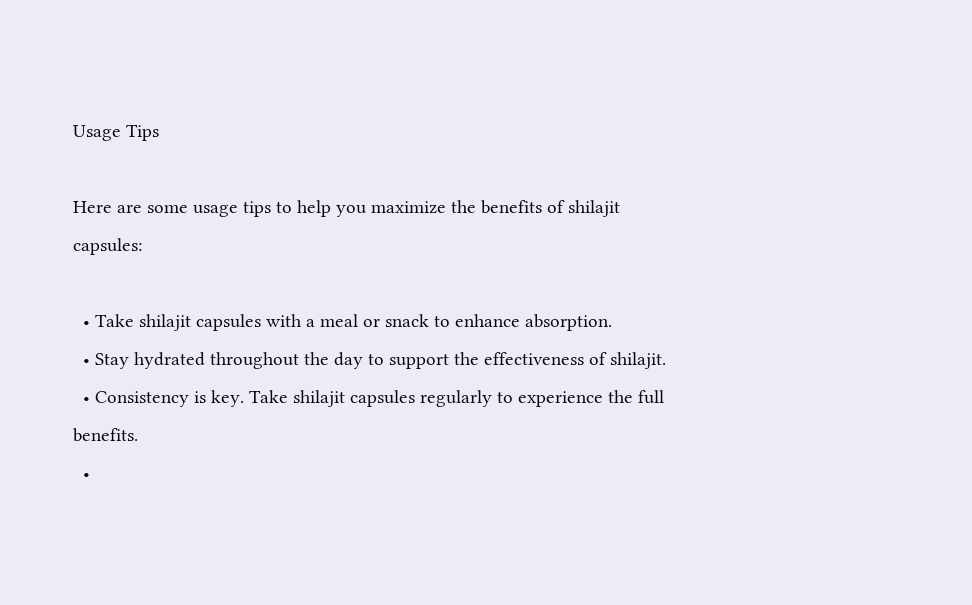Usage Tips

Here are some usage tips to help you maximize the benefits of shilajit capsules:

  • Take shilajit capsules with a meal or snack to enhance absorption.
  • Stay hydrated throughout the day to support the effectiveness of shilajit.
  • Consistency is key. Take shilajit capsules regularly to experience the full benefits.
  •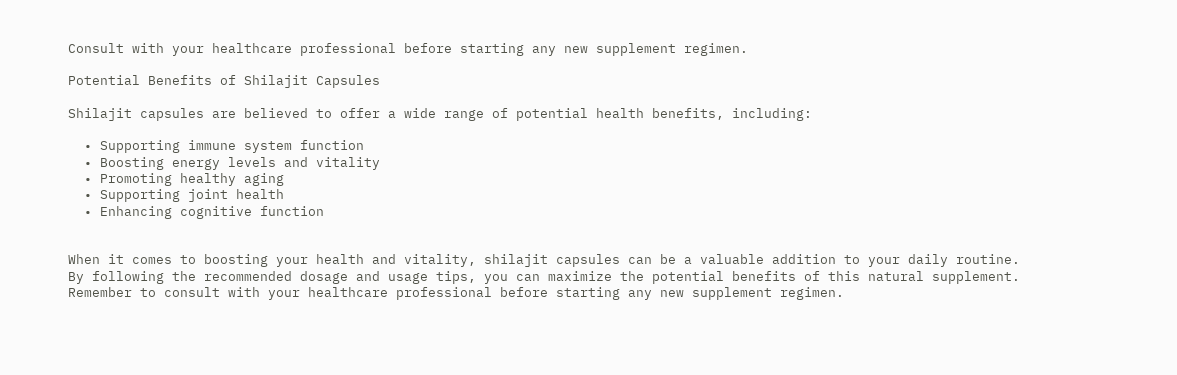Consult with your healthcare professional before starting any new supplement regimen.

Potential Benefits of Shilajit Capsules

Shilajit capsules are believed to offer a wide range of potential health benefits, including:

  • Supporting immune system function
  • Boosting energy levels and vitality
  • Promoting healthy aging
  • Supporting joint health
  • Enhancing cognitive function


When it comes to boosting your health and vitality, shilajit capsules can be a valuable addition to your daily routine. By following the recommended dosage and usage tips, you can maximize the potential benefits of this natural supplement. Remember to consult with your healthcare professional before starting any new supplement regimen.